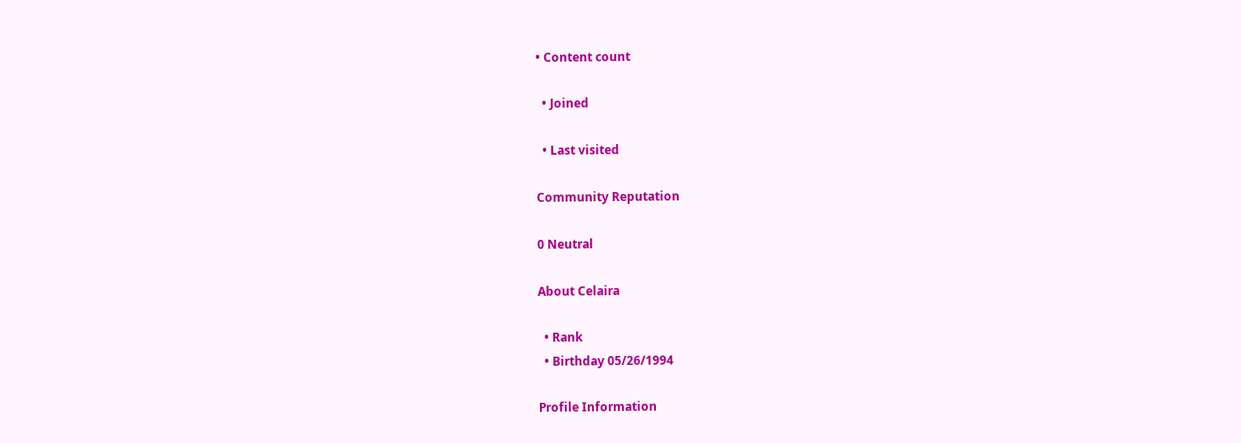• Content count

  • Joined

  • Last visited

Community Reputation

0 Neutral

About Celaira

  • Rank
  • Birthday 05/26/1994

Profile Information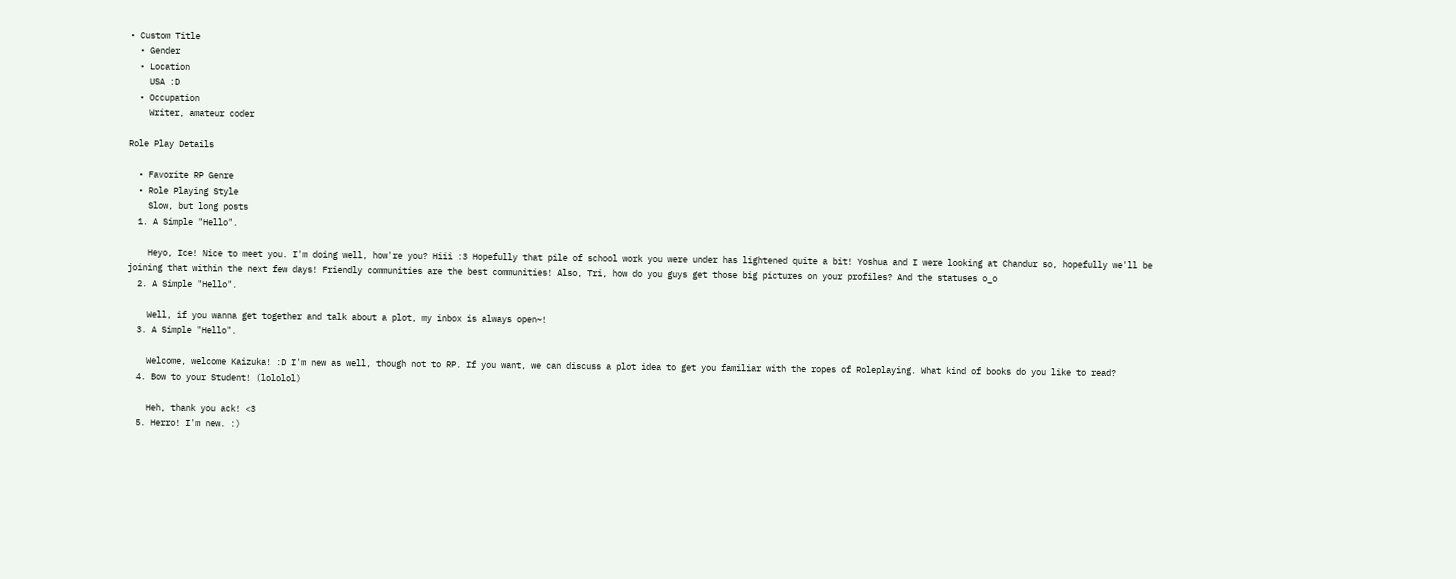• Custom Title
  • Gender
  • Location
    USA :D
  • Occupation
    Writer, amateur coder

Role Play Details

  • Favorite RP Genre
  • Role Playing Style
    Slow, but long posts
  1. A Simple "Hello".

    Heyo, Ice! Nice to meet you. I'm doing well, how're you? Hiii :3 Hopefully that pile of school work you were under has lightened quite a bit! Yoshua and I were looking at Chandur so, hopefully we'll be joining that within the next few days! Friendly communities are the best communities! Also, Tri, how do you guys get those big pictures on your profiles? And the statuses o_o
  2. A Simple "Hello".

    Well, if you wanna get together and talk about a plot, my inbox is always open~!
  3. A Simple "Hello".

    Welcome, welcome Kaizuka! :D I'm new as well, though not to RP. If you want, we can discuss a plot idea to get you familiar with the ropes of Roleplaying. What kind of books do you like to read?
  4. Bow to your Student! (lololol)

    Heh, thank you ack! <3
  5. Herro! I'm new. :)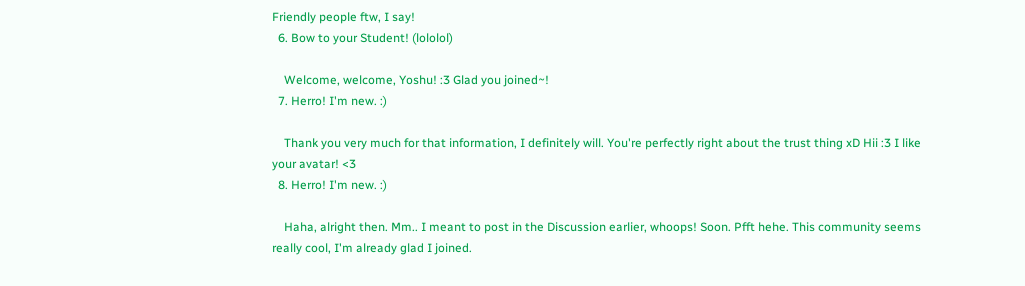Friendly people ftw, I say!
  6. Bow to your Student! (lololol)

    Welcome, welcome, Yoshu! :3 Glad you joined~!
  7. Herro! I'm new. :)

    Thank you very much for that information, I definitely will. You're perfectly right about the trust thing xD Hii :3 I like your avatar! <3
  8. Herro! I'm new. :)

    Haha, alright then. Mm.. I meant to post in the Discussion earlier, whoops! Soon. Pfft hehe. This community seems really cool, I'm already glad I joined.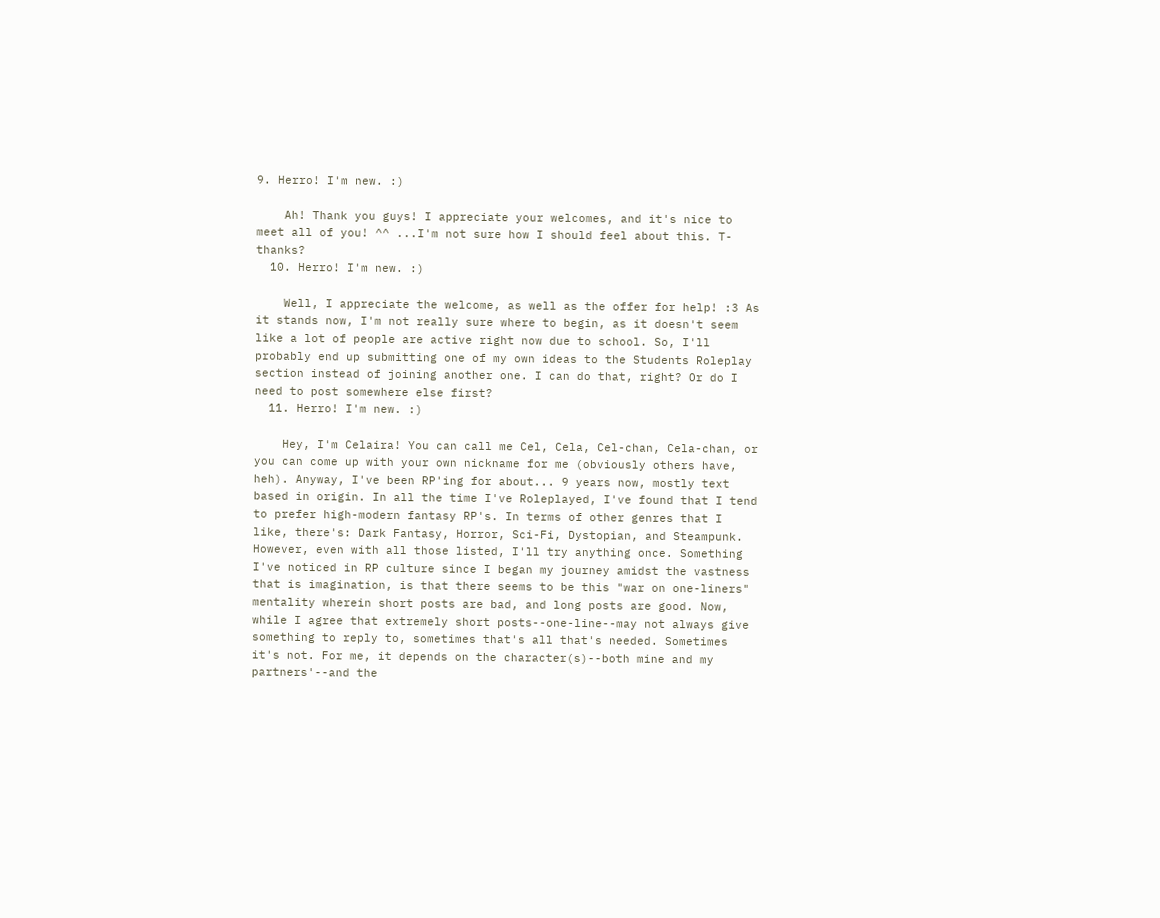9. Herro! I'm new. :)

    Ah! Thank you guys! I appreciate your welcomes, and it's nice to meet all of you! ^^ ...I'm not sure how I should feel about this. T-thanks?
  10. Herro! I'm new. :)

    Well, I appreciate the welcome, as well as the offer for help! :3 As it stands now, I'm not really sure where to begin, as it doesn't seem like a lot of people are active right now due to school. So, I'll probably end up submitting one of my own ideas to the Students Roleplay section instead of joining another one. I can do that, right? Or do I need to post somewhere else first?
  11. Herro! I'm new. :)

    Hey, I'm Celaira! You can call me Cel, Cela, Cel-chan, Cela-chan, or you can come up with your own nickname for me (obviously others have, heh). Anyway, I've been RP'ing for about... 9 years now, mostly text based in origin. In all the time I've Roleplayed, I've found that I tend to prefer high-modern fantasy RP's. In terms of other genres that I like, there's: Dark Fantasy, Horror, Sci-Fi, Dystopian, and Steampunk. However, even with all those listed, I'll try anything once. Something I've noticed in RP culture since I began my journey amidst the vastness that is imagination, is that there seems to be this "war on one-liners" mentality wherein short posts are bad, and long posts are good. Now, while I agree that extremely short posts--one-line--may not always give something to reply to, sometimes that's all that's needed. Sometimes it's not. For me, it depends on the character(s)--both mine and my partners'--and the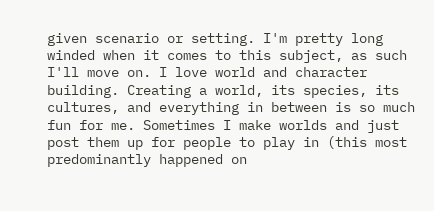given scenario or setting. I'm pretty long winded when it comes to this subject, as such I'll move on. I love world and character building. Creating a world, its species, its cultures, and everything in between is so much fun for me. Sometimes I make worlds and just post them up for people to play in (this most predominantly happened on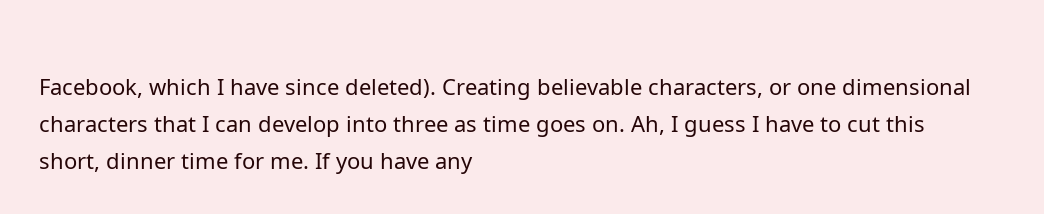Facebook, which I have since deleted). Creating believable characters, or one dimensional characters that I can develop into three as time goes on. Ah, I guess I have to cut this short, dinner time for me. If you have any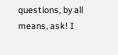questions, by all means, ask! I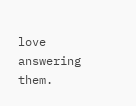love answering them.